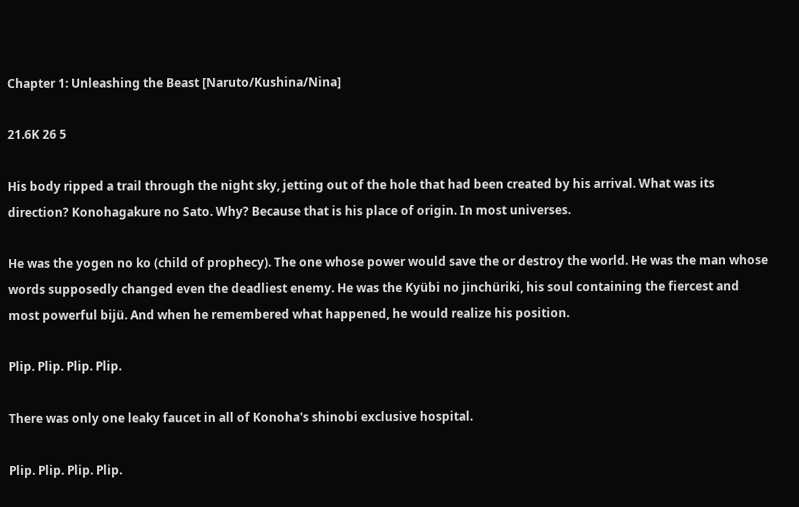Chapter 1: Unleashing the Beast [Naruto/Kushina/Nina]

21.6K 26 5

His body ripped a trail through the night sky, jetting out of the hole that had been created by his arrival. What was its direction? Konohagakure no Sato. Why? Because that is his place of origin. In most universes.

He was the yogen no ko (child of prophecy). The one whose power would save the or destroy the world. He was the man whose words supposedly changed even the deadliest enemy. He was the Kyübi no jinchüriki, his soul containing the fiercest and most powerful bijü. And when he remembered what happened, he would realize his position.

Plip. Plip. Plip. Plip.

There was only one leaky faucet in all of Konoha's shinobi exclusive hospital.

Plip. Plip. Plip. Plip.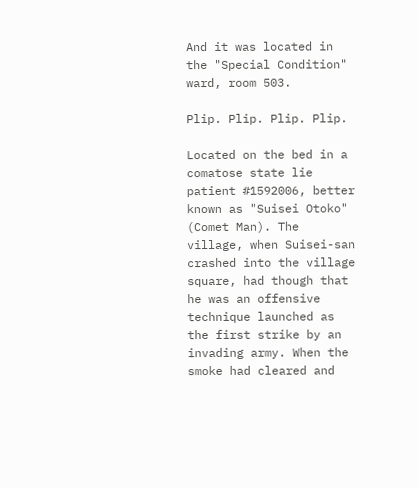And it was located in the "Special Condition" ward, room 503.

Plip. Plip. Plip. Plip.

Located on the bed in a comatose state lie patient #1592006, better known as "Suisei Otoko" (Comet Man). The village, when Suisei-san crashed into the village square, had though that he was an offensive technique launched as the first strike by an invading army. When the smoke had cleared and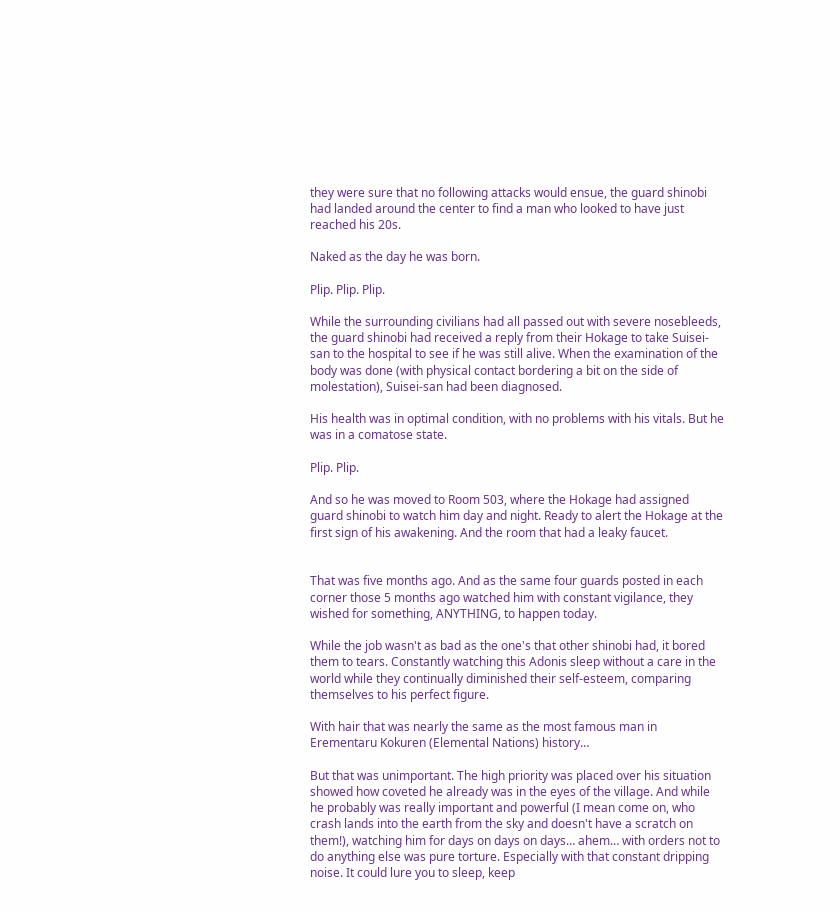they were sure that no following attacks would ensue, the guard shinobi had landed around the center to find a man who looked to have just reached his 20s.

Naked as the day he was born.

Plip. Plip. Plip.

While the surrounding civilians had all passed out with severe nosebleeds, the guard shinobi had received a reply from their Hokage to take Suisei-san to the hospital to see if he was still alive. When the examination of the body was done (with physical contact bordering a bit on the side of molestation), Suisei-san had been diagnosed.

His health was in optimal condition, with no problems with his vitals. But he was in a comatose state.

Plip. Plip.

And so he was moved to Room 503, where the Hokage had assigned guard shinobi to watch him day and night. Ready to alert the Hokage at the first sign of his awakening. And the room that had a leaky faucet.


That was five months ago. And as the same four guards posted in each corner those 5 months ago watched him with constant vigilance, they wished for something, ANYTHING, to happen today.

While the job wasn't as bad as the one's that other shinobi had, it bored them to tears. Constantly watching this Adonis sleep without a care in the world while they continually diminished their self-esteem, comparing themselves to his perfect figure.

With hair that was nearly the same as the most famous man in Erementaru Kokuren (Elemental Nations) history…

But that was unimportant. The high priority was placed over his situation showed how coveted he already was in the eyes of the village. And while he probably was really important and powerful (I mean come on, who crash lands into the earth from the sky and doesn't have a scratch on them!), watching him for days on days on days… ahem… with orders not to do anything else was pure torture. Especially with that constant dripping noise. It could lure you to sleep, keep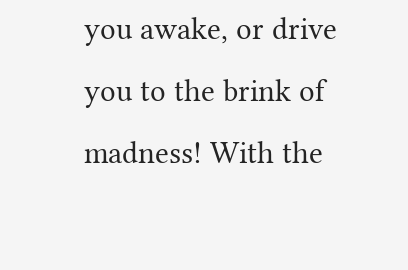you awake, or drive you to the brink of madness! With the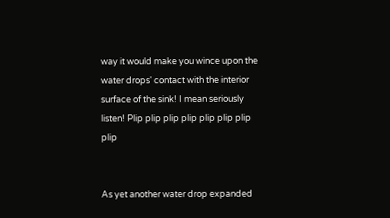way it would make you wince upon the water drops' contact with the interior surface of the sink! I mean seriously listen! Plip plip plip plip plip plip plip plip


As yet another water drop expanded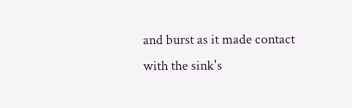and burst as it made contact with the sink's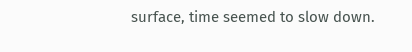surface, time seemed to slow down.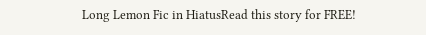Long Lemon Fic in HiatusRead this story for FREE!